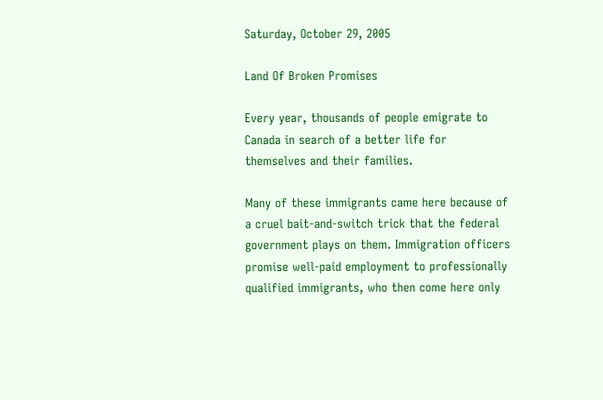Saturday, October 29, 2005

Land Of Broken Promises

Every year, thousands of people emigrate to Canada in search of a better life for themselves and their families.

Many of these immigrants came here because of a cruel bait-and-switch trick that the federal government plays on them. Immigration officers promise well-paid employment to professionally qualified immigrants, who then come here only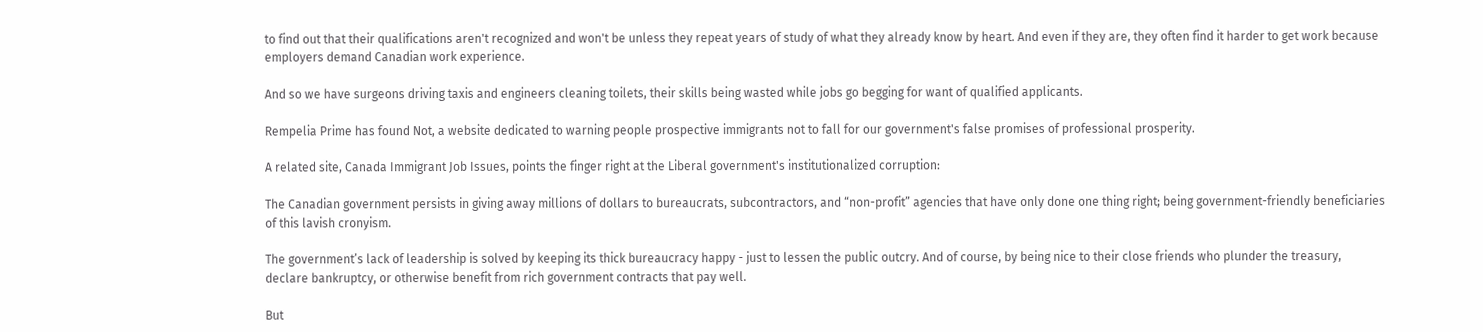to find out that their qualifications aren't recognized and won't be unless they repeat years of study of what they already know by heart. And even if they are, they often find it harder to get work because employers demand Canadian work experience.

And so we have surgeons driving taxis and engineers cleaning toilets, their skills being wasted while jobs go begging for want of qualified applicants.

Rempelia Prime has found Not, a website dedicated to warning people prospective immigrants not to fall for our government's false promises of professional prosperity.

A related site, Canada Immigrant Job Issues, points the finger right at the Liberal government's institutionalized corruption:

The Canadian government persists in giving away millions of dollars to bureaucrats, subcontractors, and “non-profit” agencies that have only done one thing right; being government-friendly beneficiaries of this lavish cronyism.

The government’s lack of leadership is solved by keeping its thick bureaucracy happy - just to lessen the public outcry. And of course, by being nice to their close friends who plunder the treasury, declare bankruptcy, or otherwise benefit from rich government contracts that pay well.

But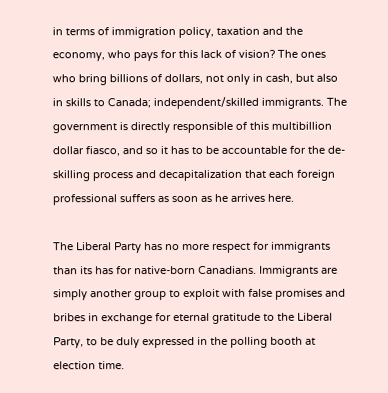in terms of immigration policy, taxation and the economy, who pays for this lack of vision? The ones who bring billions of dollars, not only in cash, but also in skills to Canada; independent/skilled immigrants. The government is directly responsible of this multibillion dollar fiasco, and so it has to be accountable for the de-skilling process and decapitalization that each foreign professional suffers as soon as he arrives here.

The Liberal Party has no more respect for immigrants than its has for native-born Canadians. Immigrants are simply another group to exploit with false promises and bribes in exchange for eternal gratitude to the Liberal Party, to be duly expressed in the polling booth at election time.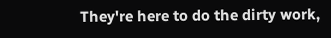They're here to do the dirty work,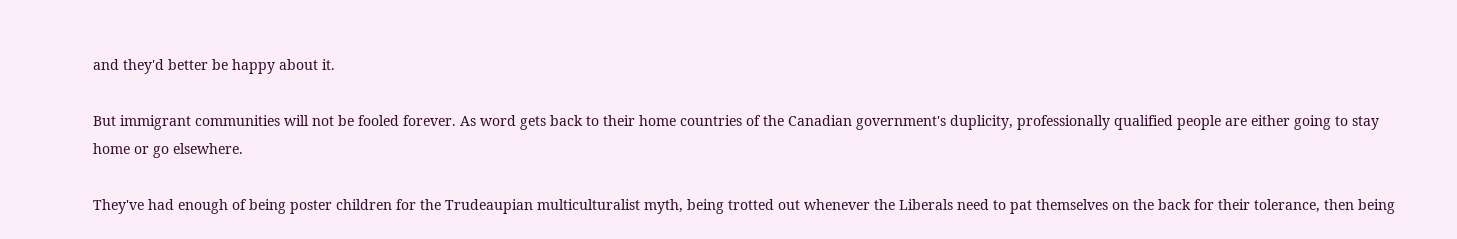and they'd better be happy about it.

But immigrant communities will not be fooled forever. As word gets back to their home countries of the Canadian government's duplicity, professionally qualified people are either going to stay home or go elsewhere.

They've had enough of being poster children for the Trudeaupian multiculturalist myth, being trotted out whenever the Liberals need to pat themselves on the back for their tolerance, then being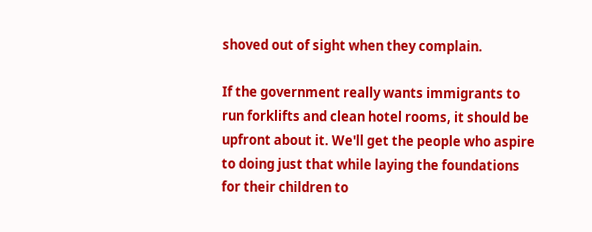shoved out of sight when they complain.

If the government really wants immigrants to run forklifts and clean hotel rooms, it should be upfront about it. We'll get the people who aspire to doing just that while laying the foundations for their children to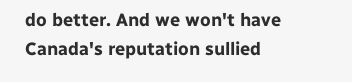do better. And we won't have Canada's reputation sullied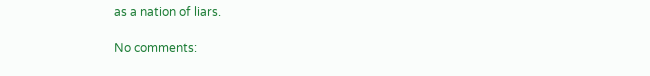as a nation of liars.

No comments: